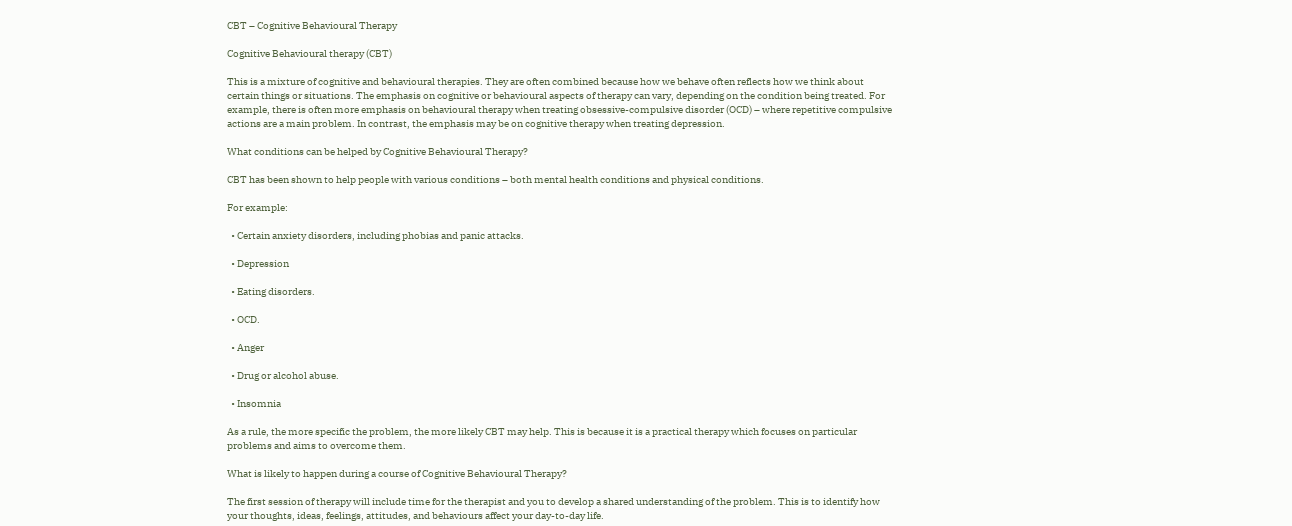CBT – Cognitive Behavioural Therapy

Cognitive Behavioural therapy (CBT)

This is a mixture of cognitive and behavioural therapies. They are often combined because how we behave often reflects how we think about certain things or situations. The emphasis on cognitive or behavioural aspects of therapy can vary, depending on the condition being treated. For example, there is often more emphasis on behavioural therapy when treating obsessive-compulsive disorder (OCD) – where repetitive compulsive actions are a main problem. In contrast, the emphasis may be on cognitive therapy when treating depression.

What conditions can be helped by Cognitive Behavioural Therapy?

CBT has been shown to help people with various conditions – both mental health conditions and physical conditions.

For example:

  • Certain anxiety disorders, including phobias and panic attacks.

  • Depression

  • Eating disorders.

  • OCD.

  • Anger

  • Drug or alcohol abuse.

  • Insomnia

As a rule, the more specific the problem, the more likely CBT may help. This is because it is a practical therapy which focuses on particular problems and aims to overcome them.

What is likely to happen during a course of Cognitive Behavioural Therapy?

The first session of therapy will include time for the therapist and you to develop a shared understanding of the problem. This is to identify how your thoughts, ideas, feelings, attitudes, and behaviours affect your day-to-day life.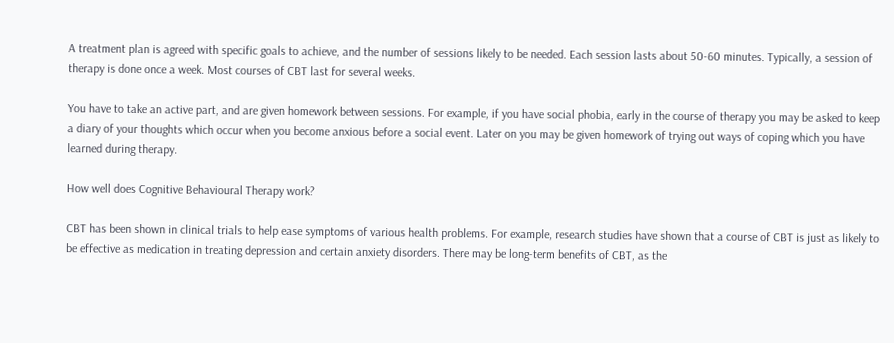A treatment plan is agreed with specific goals to achieve, and the number of sessions likely to be needed. Each session lasts about 50-60 minutes. Typically, a session of therapy is done once a week. Most courses of CBT last for several weeks.

You have to take an active part, and are given homework between sessions. For example, if you have social phobia, early in the course of therapy you may be asked to keep a diary of your thoughts which occur when you become anxious before a social event. Later on you may be given homework of trying out ways of coping which you have learned during therapy.

How well does Cognitive Behavioural Therapy work?

CBT has been shown in clinical trials to help ease symptoms of various health problems. For example, research studies have shown that a course of CBT is just as likely to be effective as medication in treating depression and certain anxiety disorders. There may be long-term benefits of CBT, as the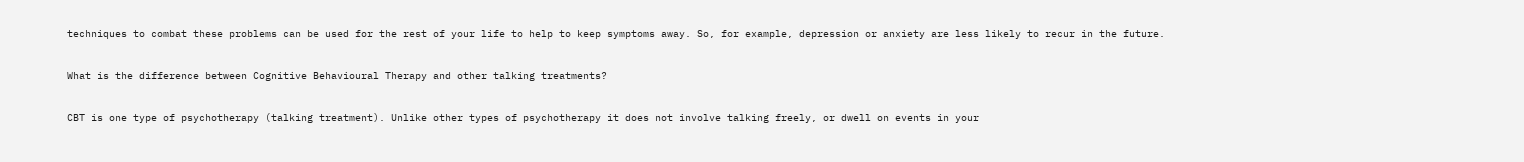techniques to combat these problems can be used for the rest of your life to help to keep symptoms away. So, for example, depression or anxiety are less likely to recur in the future.

What is the difference between Cognitive Behavioural Therapy and other talking treatments?

CBT is one type of psychotherapy (talking treatment). Unlike other types of psychotherapy it does not involve talking freely, or dwell on events in your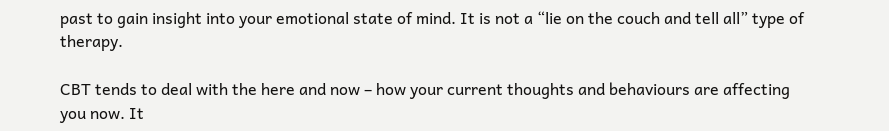past to gain insight into your emotional state of mind. It is not a “lie on the couch and tell all” type of therapy.

CBT tends to deal with the here and now – how your current thoughts and behaviours are affecting you now. It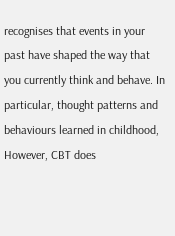recognises that events in your past have shaped the way that you currently think and behave. In particular, thought patterns and behaviours learned in childhood, However, CBT does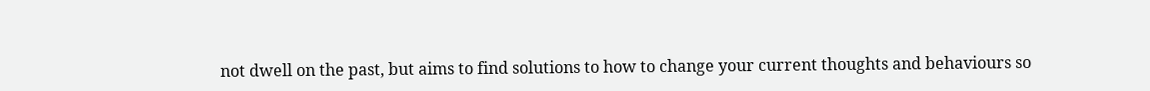not dwell on the past, but aims to find solutions to how to change your current thoughts and behaviours so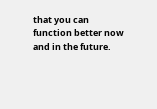that you can function better now and in the future.